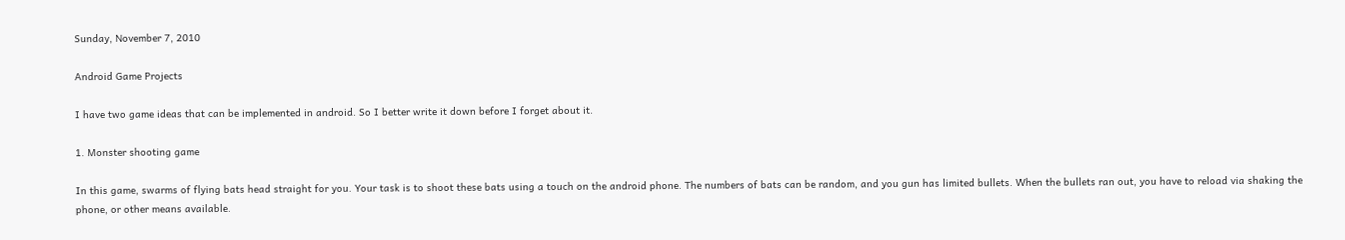Sunday, November 7, 2010

Android Game Projects

I have two game ideas that can be implemented in android. So I better write it down before I forget about it.

1. Monster shooting game

In this game, swarms of flying bats head straight for you. Your task is to shoot these bats using a touch on the android phone. The numbers of bats can be random, and you gun has limited bullets. When the bullets ran out, you have to reload via shaking the phone, or other means available.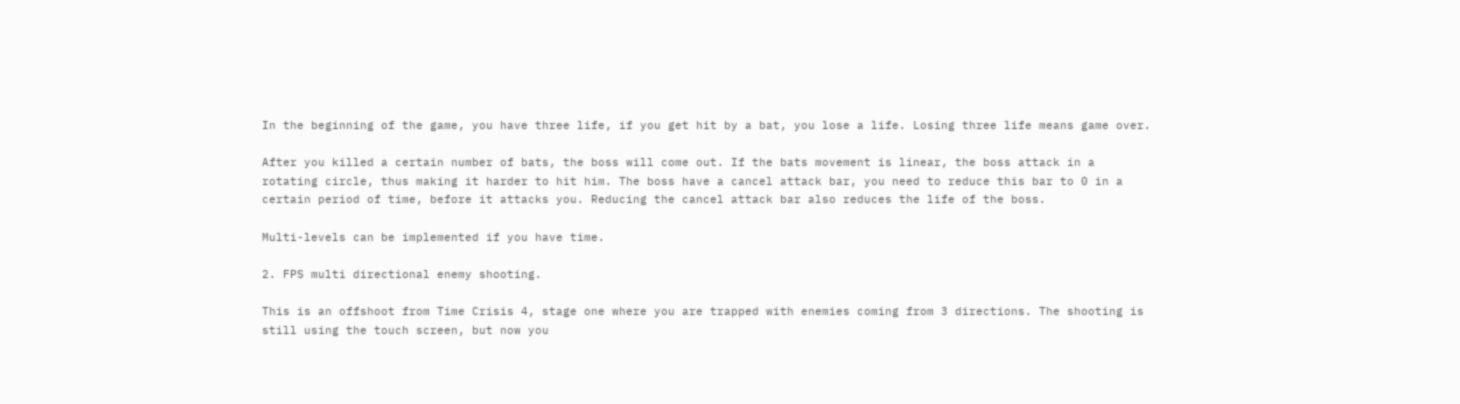In the beginning of the game, you have three life, if you get hit by a bat, you lose a life. Losing three life means game over.

After you killed a certain number of bats, the boss will come out. If the bats movement is linear, the boss attack in a rotating circle, thus making it harder to hit him. The boss have a cancel attack bar, you need to reduce this bar to 0 in a certain period of time, before it attacks you. Reducing the cancel attack bar also reduces the life of the boss.

Multi-levels can be implemented if you have time.

2. FPS multi directional enemy shooting.

This is an offshoot from Time Crisis 4, stage one where you are trapped with enemies coming from 3 directions. The shooting is still using the touch screen, but now you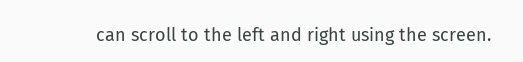can scroll to the left and right using the screen.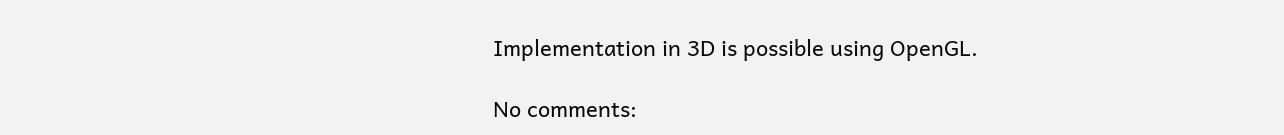Implementation in 3D is possible using OpenGL.

No comments: